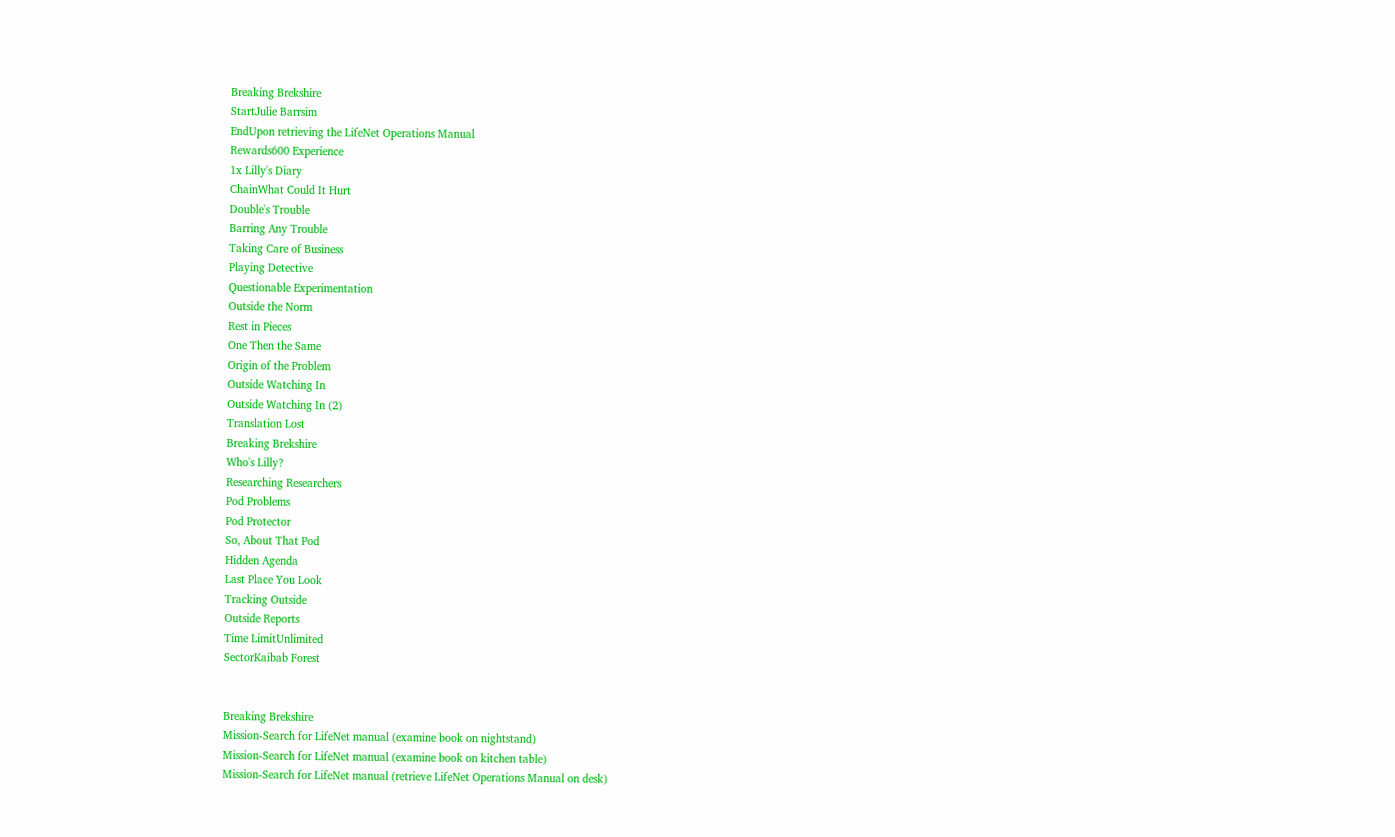Breaking Brekshire
StartJulie Barrsim
EndUpon retrieving the LifeNet Operations Manual
Rewards600 Experience
1x Lilly's Diary
ChainWhat Could It Hurt
Double's Trouble
Barring Any Trouble
Taking Care of Business
Playing Detective
Questionable Experimentation
Outside the Norm
Rest in Pieces
One Then the Same
Origin of the Problem
Outside Watching In
Outside Watching In (2)
Translation Lost
Breaking Brekshire
Who's Lilly?
Researching Researchers
Pod Problems
Pod Protector
So, About That Pod
Hidden Agenda
Last Place You Look
Tracking Outside
Outside Reports
Time LimitUnlimited
SectorKaibab Forest


Breaking Brekshire
Mission-Search for LifeNet manual (examine book on nightstand)
Mission-Search for LifeNet manual (examine book on kitchen table)
Mission-Search for LifeNet manual (retrieve LifeNet Operations Manual on desk)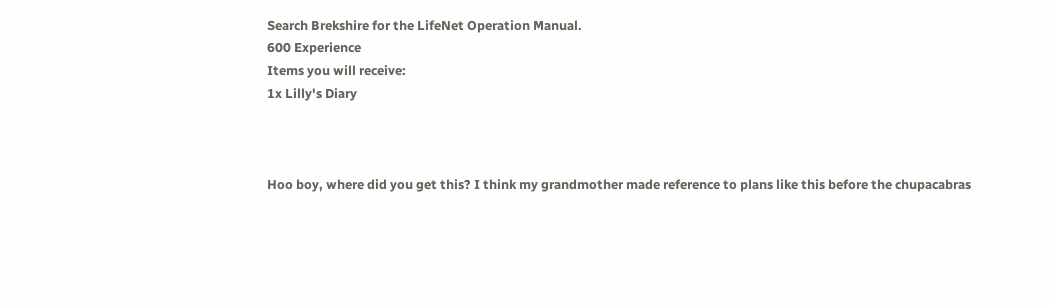Search Brekshire for the LifeNet Operation Manual.
600 Experience
Items you will receive:
1x Lilly's Diary



Hoo boy, where did you get this? I think my grandmother made reference to plans like this before the chupacabras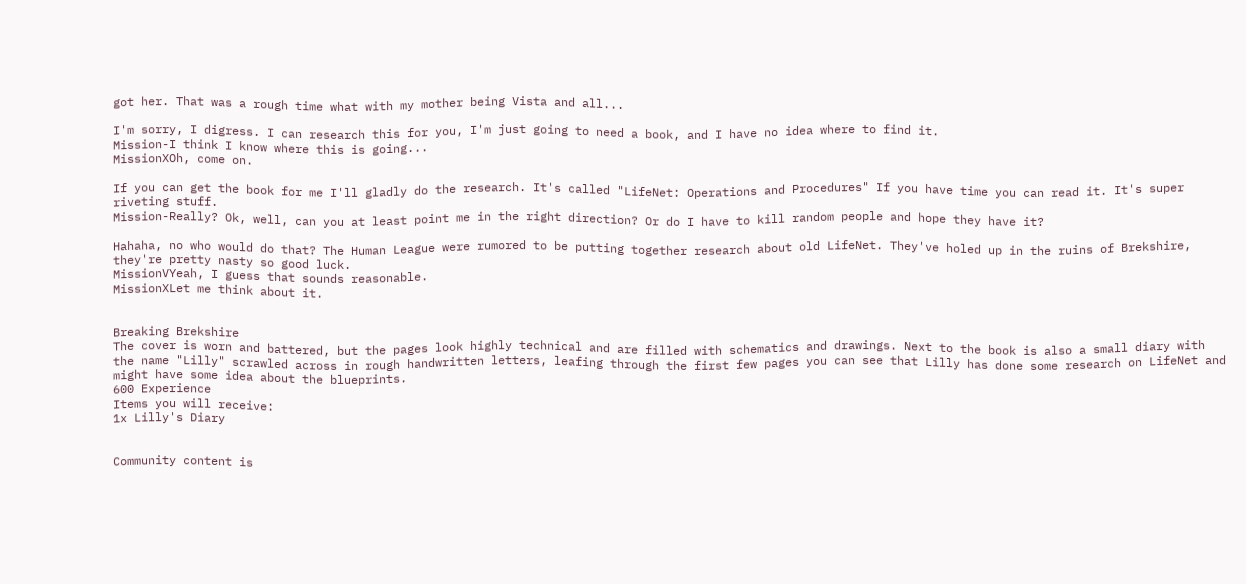got her. That was a rough time what with my mother being Vista and all...

I'm sorry, I digress. I can research this for you, I'm just going to need a book, and I have no idea where to find it.
Mission-I think I know where this is going...
MissionXOh, come on.

If you can get the book for me I'll gladly do the research. It's called "LifeNet: Operations and Procedures" If you have time you can read it. It's super riveting stuff.
Mission-Really? Ok, well, can you at least point me in the right direction? Or do I have to kill random people and hope they have it?

Hahaha, no who would do that? The Human League were rumored to be putting together research about old LifeNet. They've holed up in the ruins of Brekshire, they're pretty nasty so good luck.
MissionVYeah, I guess that sounds reasonable.
MissionXLet me think about it.


Breaking Brekshire
The cover is worn and battered, but the pages look highly technical and are filled with schematics and drawings. Next to the book is also a small diary with the name "Lilly" scrawled across in rough handwritten letters, leafing through the first few pages you can see that Lilly has done some research on LifeNet and might have some idea about the blueprints.
600 Experience
Items you will receive:
1x Lilly's Diary


Community content is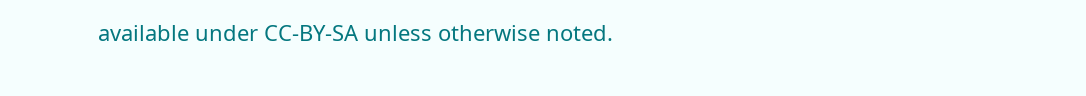available under CC-BY-SA unless otherwise noted.